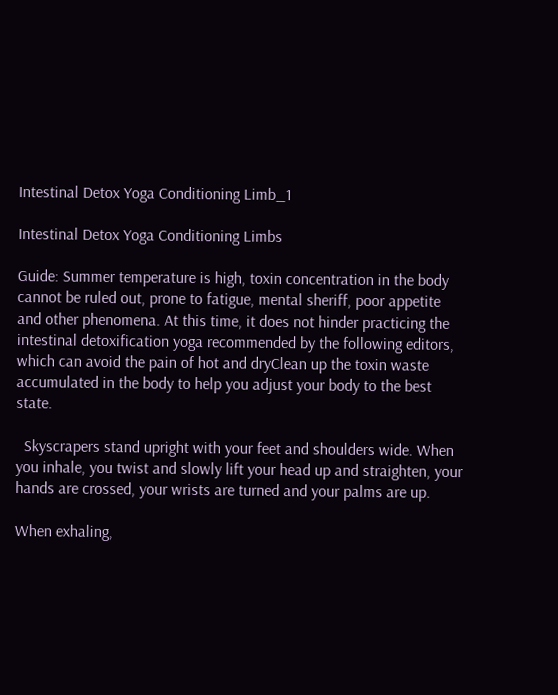Intestinal Detox Yoga Conditioning Limb_1

Intestinal Detox Yoga Conditioning Limbs

Guide: Summer temperature is high, toxin concentration in the body cannot be ruled out, prone to fatigue, mental sheriff, poor appetite and other phenomena. At this time, it does not hinder practicing the intestinal detoxification yoga recommended by the following editors, which can avoid the pain of hot and dryClean up the toxin waste accumulated in the body to help you adjust your body to the best state.

  Skyscrapers stand upright with your feet and shoulders wide. When you inhale, you twist and slowly lift your head up and straighten, your hands are crossed, your wrists are turned and your palms are up.

When exhaling,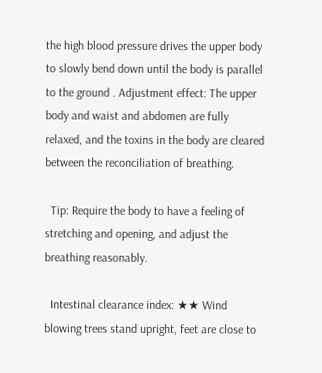the high blood pressure drives the upper body to slowly bend down until the body is parallel to the ground . Adjustment effect: The upper body and waist and abdomen are fully relaxed, and the toxins in the body are cleared between the reconciliation of breathing.

  Tip: Require the body to have a feeling of stretching and opening, and adjust the breathing reasonably.

  Intestinal clearance index: ★★ Wind blowing trees stand upright, feet are close to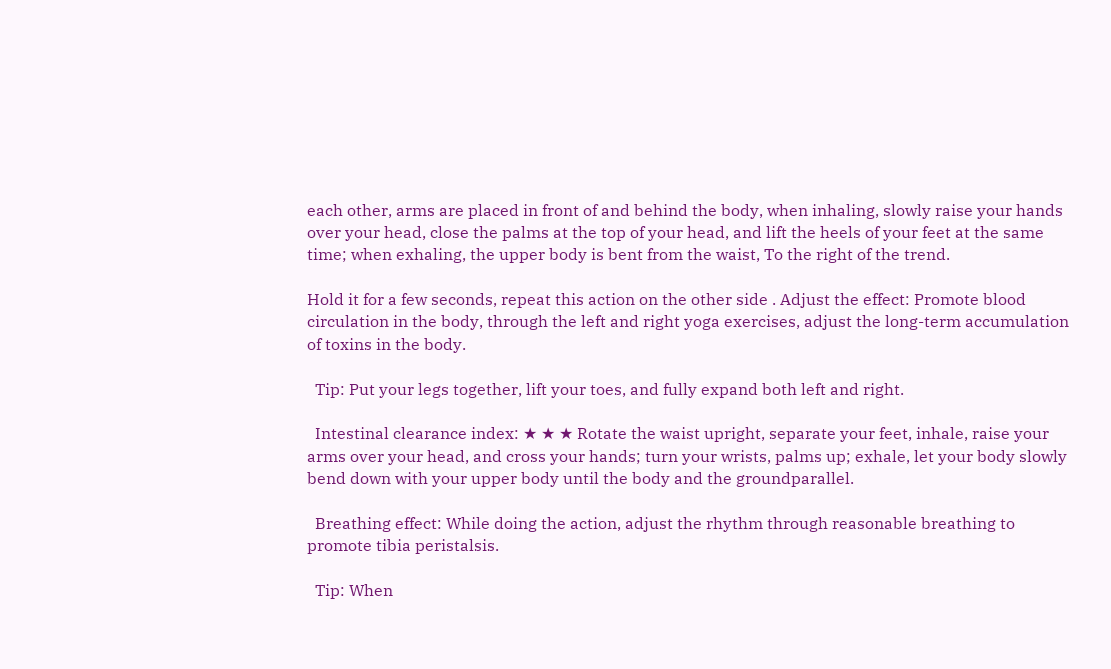each other, arms are placed in front of and behind the body, when inhaling, slowly raise your hands over your head, close the palms at the top of your head, and lift the heels of your feet at the same time; when exhaling, the upper body is bent from the waist, To the right of the trend.

Hold it for a few seconds, repeat this action on the other side . Adjust the effect: Promote blood circulation in the body, through the left and right yoga exercises, adjust the long-term accumulation of toxins in the body.

  Tip: Put your legs together, lift your toes, and fully expand both left and right.

  Intestinal clearance index: ★ ★ ★ Rotate the waist upright, separate your feet, inhale, raise your arms over your head, and cross your hands; turn your wrists, palms up; exhale, let your body slowly bend down with your upper body until the body and the groundparallel.

  Breathing effect: While doing the action, adjust the rhythm through reasonable breathing to promote tibia peristalsis.

  Tip: When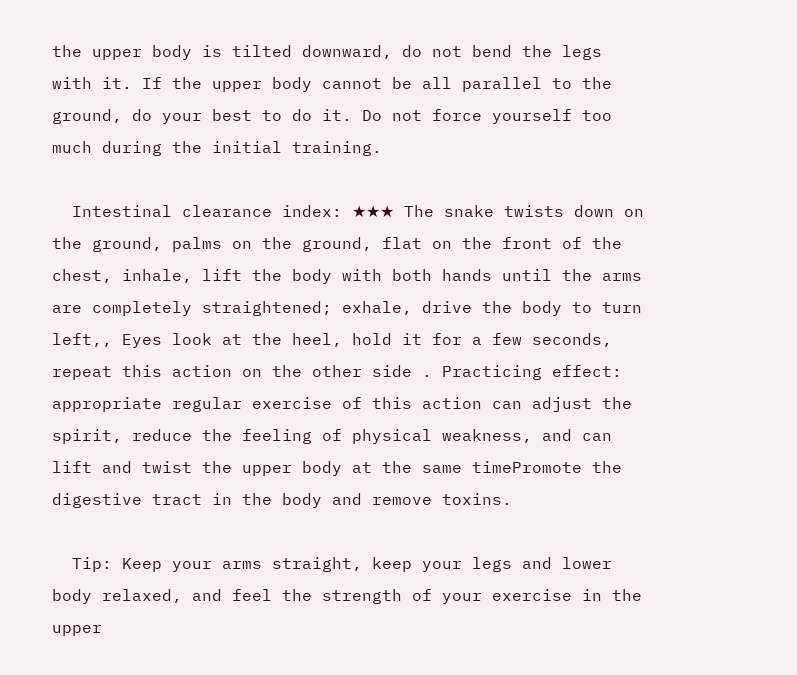the upper body is tilted downward, do not bend the legs with it. If the upper body cannot be all parallel to the ground, do your best to do it. Do not force yourself too much during the initial training.

  Intestinal clearance index: ★★★ The snake twists down on the ground, palms on the ground, flat on the front of the chest, inhale, lift the body with both hands until the arms are completely straightened; exhale, drive the body to turn left,, Eyes look at the heel, hold it for a few seconds, repeat this action on the other side . Practicing effect: appropriate regular exercise of this action can adjust the spirit, reduce the feeling of physical weakness, and can lift and twist the upper body at the same timePromote the digestive tract in the body and remove toxins.

  Tip: Keep your arms straight, keep your legs and lower body relaxed, and feel the strength of your exercise in the upper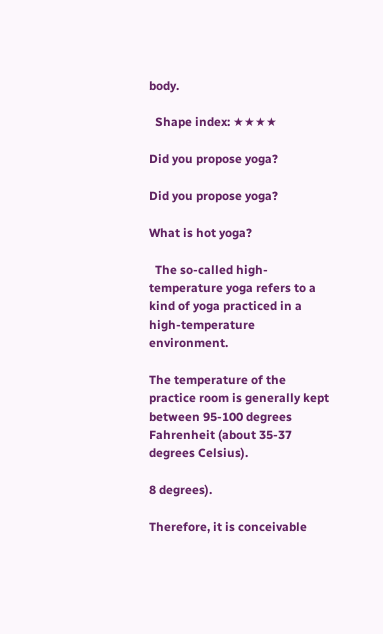body.

  Shape index: ★★★★

Did you propose yoga?

Did you propose yoga?

What is hot yoga?

  The so-called high-temperature yoga refers to a kind of yoga practiced in a high-temperature environment.

The temperature of the practice room is generally kept between 95-100 degrees Fahrenheit (about 35-37 degrees Celsius).

8 degrees).

Therefore, it is conceivable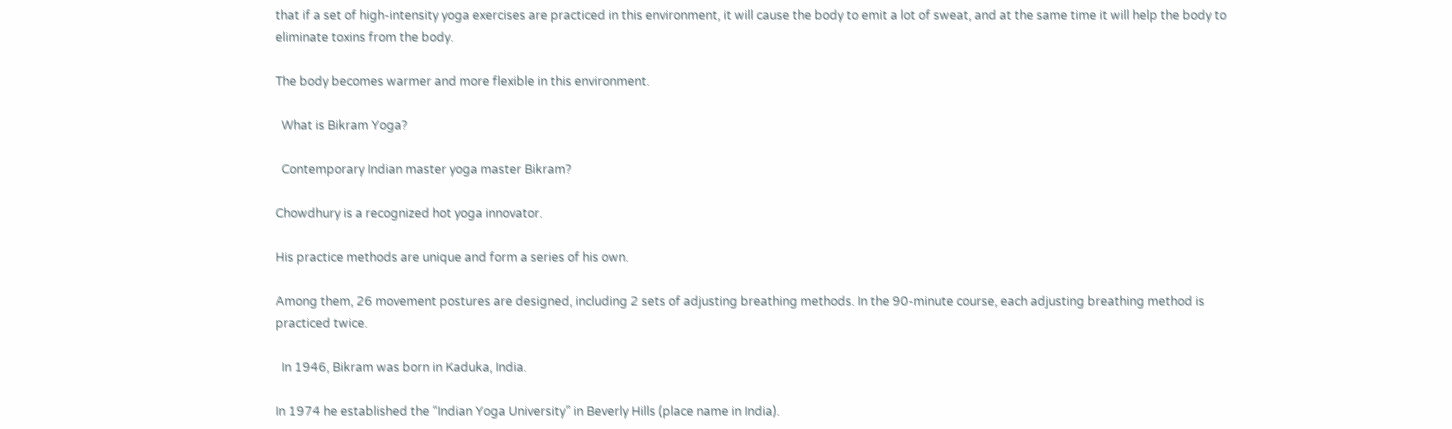that if a set of high-intensity yoga exercises are practiced in this environment, it will cause the body to emit a lot of sweat, and at the same time it will help the body to eliminate toxins from the body.

The body becomes warmer and more flexible in this environment.

  What is Bikram Yoga?

  Contemporary Indian master yoga master Bikram?

Chowdhury is a recognized hot yoga innovator.

His practice methods are unique and form a series of his own.

Among them, 26 movement postures are designed, including 2 sets of adjusting breathing methods. In the 90-minute course, each adjusting breathing method is practiced twice.

  In 1946, Bikram was born in Kaduka, India.

In 1974 he established the “Indian Yoga University” in Beverly Hills (place name in India).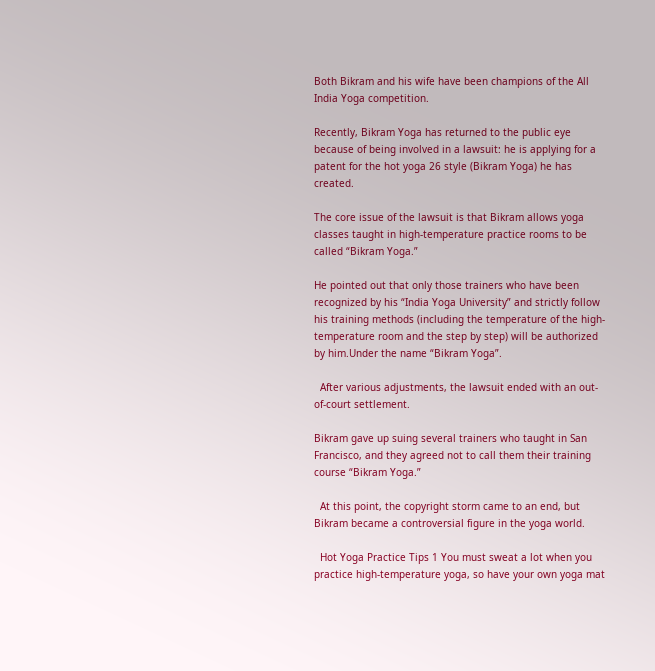Both Bikram and his wife have been champions of the All India Yoga competition.

Recently, Bikram Yoga has returned to the public eye because of being involved in a lawsuit: he is applying for a patent for the hot yoga 26 style (Bikram Yoga) he has created.

The core issue of the lawsuit is that Bikram allows yoga classes taught in high-temperature practice rooms to be called “Bikram Yoga.”

He pointed out that only those trainers who have been recognized by his “India Yoga University” and strictly follow his training methods (including the temperature of the high-temperature room and the step by step) will be authorized by him.Under the name “Bikram Yoga”.

  After various adjustments, the lawsuit ended with an out-of-court settlement.

Bikram gave up suing several trainers who taught in San Francisco, and they agreed not to call them their training course “Bikram Yoga.”

  At this point, the copyright storm came to an end, but Bikram became a controversial figure in the yoga world.

  Hot Yoga Practice Tips 1 You must sweat a lot when you practice high-temperature yoga, so have your own yoga mat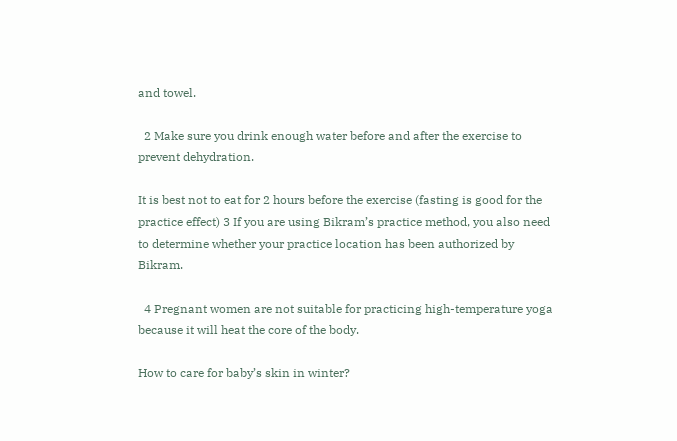and towel.

  2 Make sure you drink enough water before and after the exercise to prevent dehydration.

It is best not to eat for 2 hours before the exercise (fasting is good for the practice effect) 3 If you are using Bikram’s practice method, you also need to determine whether your practice location has been authorized by Bikram.

  4 Pregnant women are not suitable for practicing high-temperature yoga because it will heat the core of the body.

How to care for baby’s skin in winter?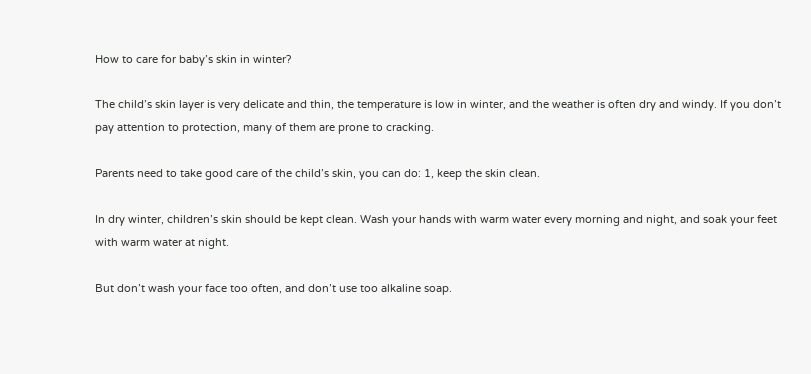How to care for baby’s skin in winter?

The child’s skin layer is very delicate and thin, the temperature is low in winter, and the weather is often dry and windy. If you don’t pay attention to protection, many of them are prone to cracking.

Parents need to take good care of the child’s skin, you can do: 1, keep the skin clean.

In dry winter, children’s skin should be kept clean. Wash your hands with warm water every morning and night, and soak your feet with warm water at night.

But don’t wash your face too often, and don’t use too alkaline soap.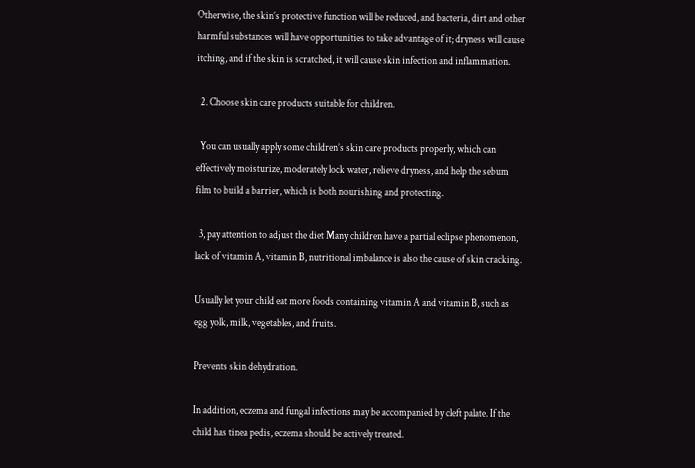Otherwise, the skin’s protective function will be reduced, and bacteria, dirt and other harmful substances will have opportunities to take advantage of it; dryness will cause itching, and if the skin is scratched, it will cause skin infection and inflammation.

  2. Choose skin care products suitable for children.

  You can usually apply some children’s skin care products properly, which can effectively moisturize, moderately lock water, relieve dryness, and help the sebum film to build a barrier, which is both nourishing and protecting.

  3, pay attention to adjust the diet Many children have a partial eclipse phenomenon, lack of vitamin A, vitamin B, nutritional imbalance is also the cause of skin cracking.

Usually let your child eat more foods containing vitamin A and vitamin B, such as egg yolk, milk, vegetables, and fruits.

Prevents skin dehydration.

In addition, eczema and fungal infections may be accompanied by cleft palate. If the child has tinea pedis, eczema should be actively treated.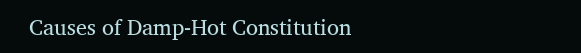Causes of Damp-Hot Constitution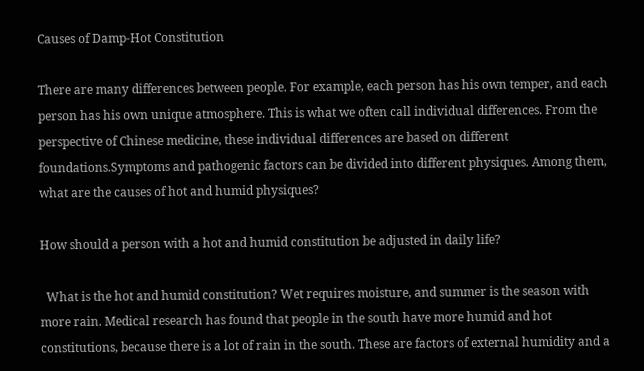Causes of Damp-Hot Constitution

There are many differences between people. For example, each person has his own temper, and each person has his own unique atmosphere. This is what we often call individual differences. From the perspective of Chinese medicine, these individual differences are based on different foundations.Symptoms and pathogenic factors can be divided into different physiques. Among them, what are the causes of hot and humid physiques?

How should a person with a hot and humid constitution be adjusted in daily life?

  What is the hot and humid constitution? Wet requires moisture, and summer is the season with more rain. Medical research has found that people in the south have more humid and hot constitutions, because there is a lot of rain in the south. These are factors of external humidity and a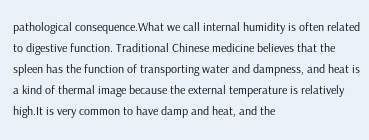pathological consequence.What we call internal humidity is often related to digestive function. Traditional Chinese medicine believes that the spleen has the function of transporting water and dampness, and heat is a kind of thermal image because the external temperature is relatively high.It is very common to have damp and heat, and the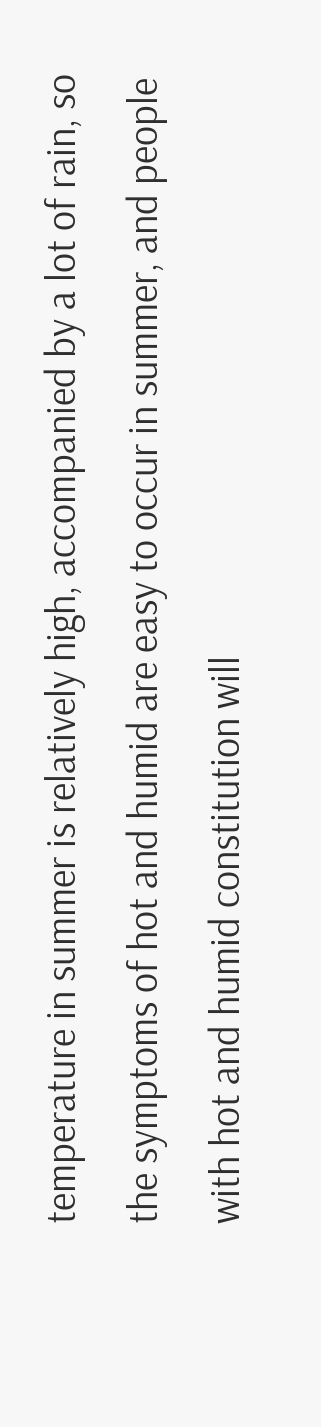temperature in summer is relatively high, accompanied by a lot of rain, so the symptoms of hot and humid are easy to occur in summer, and people with hot and humid constitution will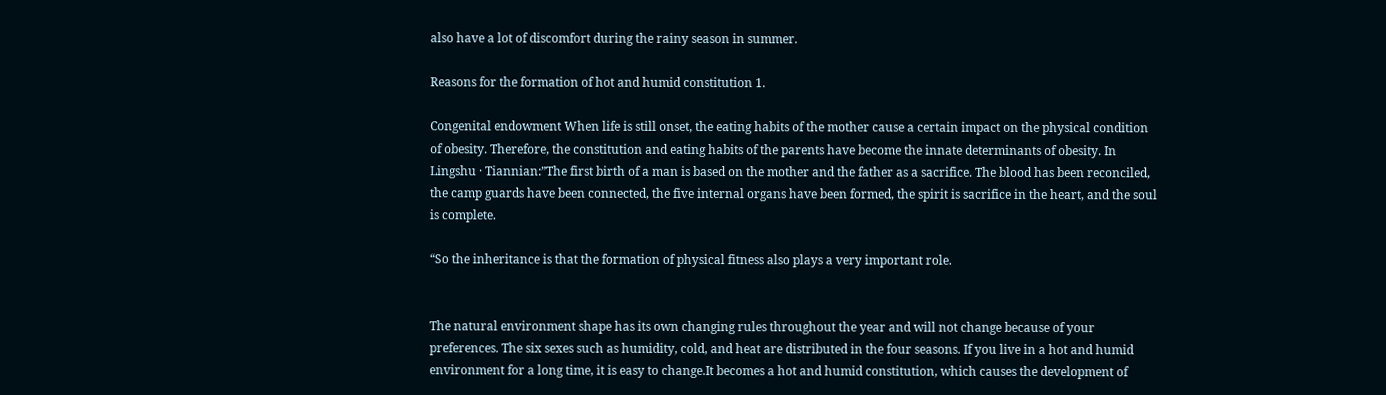also have a lot of discomfort during the rainy season in summer.

Reasons for the formation of hot and humid constitution 1.

Congenital endowment When life is still onset, the eating habits of the mother cause a certain impact on the physical condition of obesity. Therefore, the constitution and eating habits of the parents have become the innate determinants of obesity. In Lingshu · Tiannian:”The first birth of a man is based on the mother and the father as a sacrifice. The blood has been reconciled, the camp guards have been connected, the five internal organs have been formed, the spirit is sacrifice in the heart, and the soul is complete.

“So the inheritance is that the formation of physical fitness also plays a very important role.


The natural environment shape has its own changing rules throughout the year and will not change because of your preferences. The six sexes such as humidity, cold, and heat are distributed in the four seasons. If you live in a hot and humid environment for a long time, it is easy to change.It becomes a hot and humid constitution, which causes the development of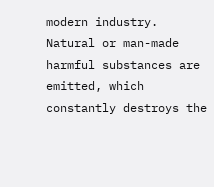modern industry. Natural or man-made harmful substances are emitted, which constantly destroys the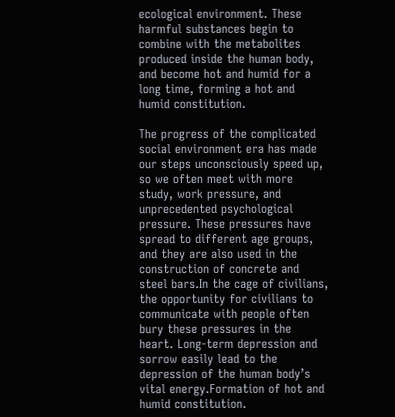ecological environment. These harmful substances begin to combine with the metabolites produced inside the human body, and become hot and humid for a long time, forming a hot and humid constitution.

The progress of the complicated social environment era has made our steps unconsciously speed up, so we often meet with more study, work pressure, and unprecedented psychological pressure. These pressures have spread to different age groups, and they are also used in the construction of concrete and steel bars.In the cage of civilians, the opportunity for civilians to communicate with people often bury these pressures in the heart. Long-term depression and sorrow easily lead to the depression of the human body’s vital energy.Formation of hot and humid constitution.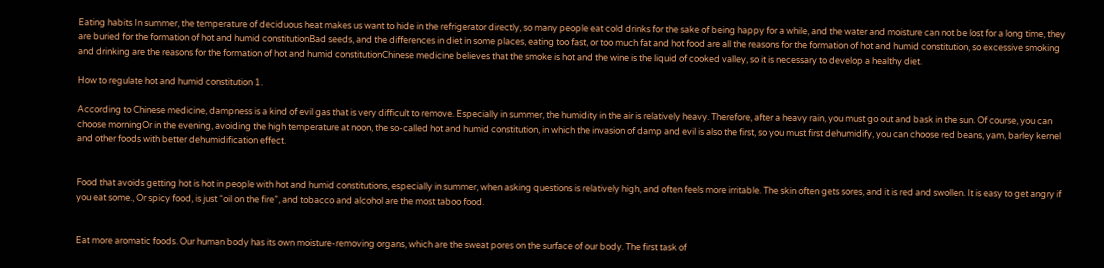Eating habits In summer, the temperature of deciduous heat makes us want to hide in the refrigerator directly, so many people eat cold drinks for the sake of being happy for a while, and the water and moisture can not be lost for a long time, they are buried for the formation of hot and humid constitutionBad seeds, and the differences in diet in some places, eating too fast, or too much fat and hot food are all the reasons for the formation of hot and humid constitution, so excessive smoking and drinking are the reasons for the formation of hot and humid constitutionChinese medicine believes that the smoke is hot and the wine is the liquid of cooked valley, so it is necessary to develop a healthy diet.

How to regulate hot and humid constitution 1.

According to Chinese medicine, dampness is a kind of evil gas that is very difficult to remove. Especially in summer, the humidity in the air is relatively heavy. Therefore, after a heavy rain, you must go out and bask in the sun. Of course, you can choose morningOr in the evening, avoiding the high temperature at noon, the so-called hot and humid constitution, in which the invasion of damp and evil is also the first, so you must first dehumidify, you can choose red beans, yam, barley kernel and other foods with better dehumidification effect.


Food that avoids getting hot is hot in people with hot and humid constitutions, especially in summer, when asking questions is relatively high, and often feels more irritable. The skin often gets sores, and it is red and swollen. It is easy to get angry if you eat some., Or spicy food, is just “oil on the fire”, and tobacco and alcohol are the most taboo food.


Eat more aromatic foods. Our human body has its own moisture-removing organs, which are the sweat pores on the surface of our body. The first task of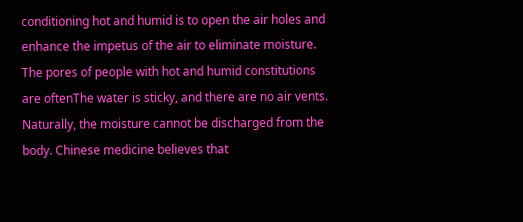conditioning hot and humid is to open the air holes and enhance the impetus of the air to eliminate moisture. The pores of people with hot and humid constitutions are oftenThe water is sticky, and there are no air vents. Naturally, the moisture cannot be discharged from the body. Chinese medicine believes that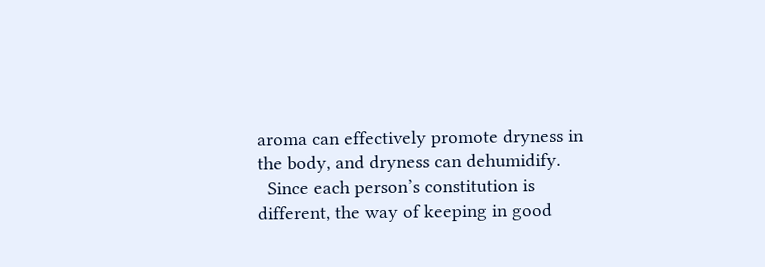aroma can effectively promote dryness in the body, and dryness can dehumidify.
  Since each person’s constitution is different, the way of keeping in good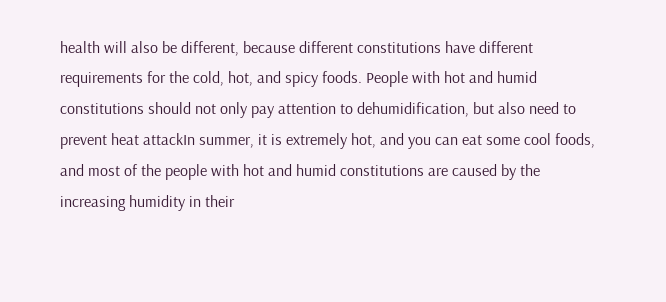health will also be different, because different constitutions have different requirements for the cold, hot, and spicy foods. People with hot and humid constitutions should not only pay attention to dehumidification, but also need to prevent heat attackIn summer, it is extremely hot, and you can eat some cool foods, and most of the people with hot and humid constitutions are caused by the increasing humidity in their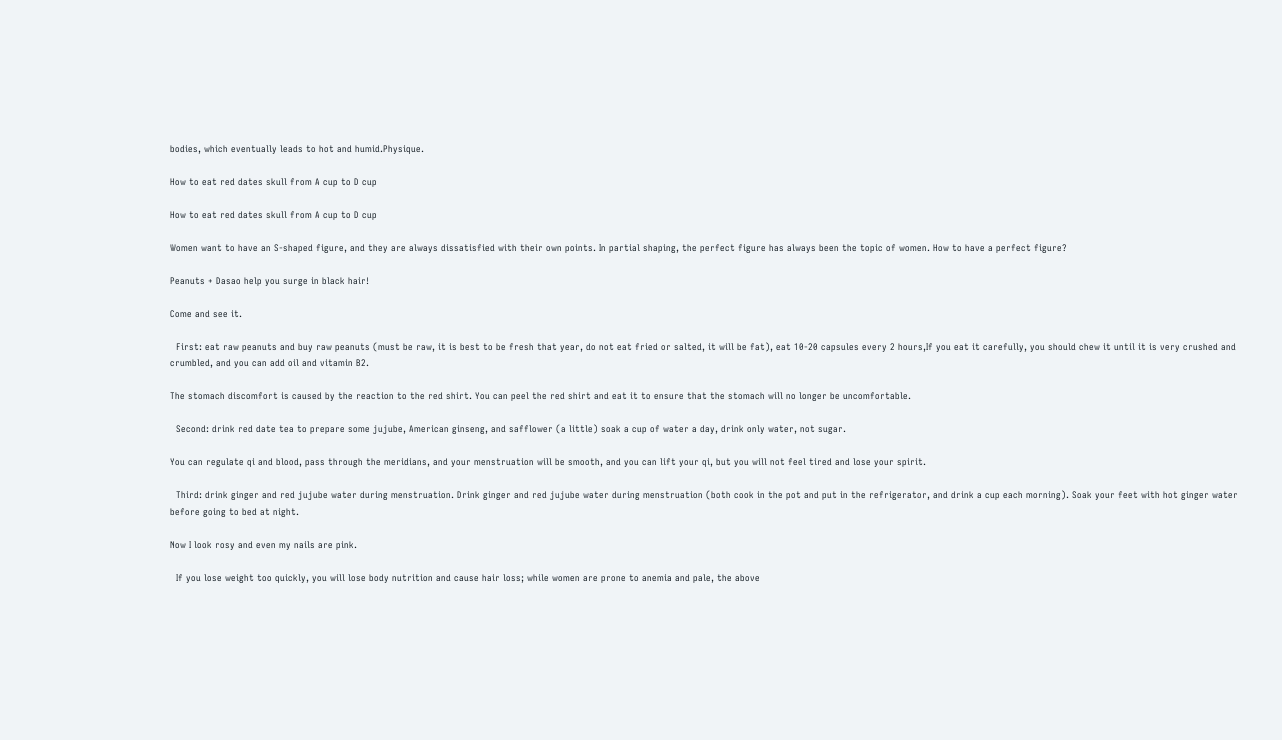bodies, which eventually leads to hot and humid.Physique.

How to eat red dates skull from A cup to D cup

How to eat red dates skull from A cup to D cup

Women want to have an S-shaped figure, and they are always dissatisfied with their own points. In partial shaping, the perfect figure has always been the topic of women. How to have a perfect figure?

Peanuts + Dasao help you surge in black hair!

Come and see it.

  First: eat raw peanuts and buy raw peanuts (must be raw, it is best to be fresh that year, do not eat fried or salted, it will be fat), eat 10-20 capsules every 2 hours,If you eat it carefully, you should chew it until it is very crushed and crumbled, and you can add oil and vitamin B2.

The stomach discomfort is caused by the reaction to the red shirt. You can peel the red shirt and eat it to ensure that the stomach will no longer be uncomfortable.

  Second: drink red date tea to prepare some jujube, American ginseng, and safflower (a little) soak a cup of water a day, drink only water, not sugar.

You can regulate qi and blood, pass through the meridians, and your menstruation will be smooth, and you can lift your qi, but you will not feel tired and lose your spirit.

  Third: drink ginger and red jujube water during menstruation. Drink ginger and red jujube water during menstruation (both cook in the pot and put in the refrigerator, and drink a cup each morning). Soak your feet with hot ginger water before going to bed at night.

Now I look rosy and even my nails are pink.

  If you lose weight too quickly, you will lose body nutrition and cause hair loss; while women are prone to anemia and pale, the above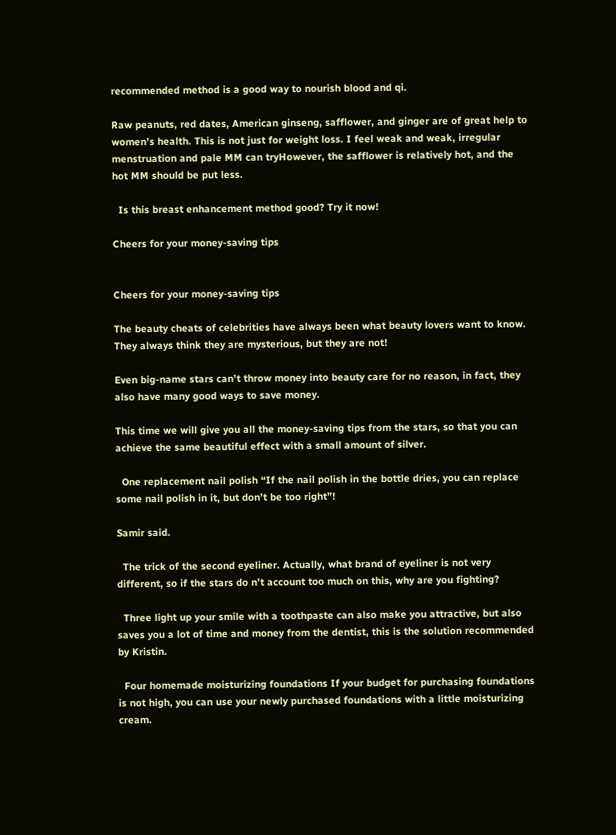recommended method is a good way to nourish blood and qi.

Raw peanuts, red dates, American ginseng, safflower, and ginger are of great help to women’s health. This is not just for weight loss. I feel weak and weak, irregular menstruation and pale MM can tryHowever, the safflower is relatively hot, and the hot MM should be put less.

  Is this breast enhancement method good? Try it now!

Cheers for your money-saving tips


Cheers for your money-saving tips

The beauty cheats of celebrities have always been what beauty lovers want to know. They always think they are mysterious, but they are not!

Even big-name stars can’t throw money into beauty care for no reason, in fact, they also have many good ways to save money.

This time we will give you all the money-saving tips from the stars, so that you can achieve the same beautiful effect with a small amount of silver.

  One replacement nail polish “If the nail polish in the bottle dries, you can replace some nail polish in it, but don’t be too right”!

Samir said.

  The trick of the second eyeliner. Actually, what brand of eyeliner is not very different, so if the stars do n’t account too much on this, why are you fighting?

  Three light up your smile with a toothpaste can also make you attractive, but also saves you a lot of time and money from the dentist, this is the solution recommended by Kristin.

  Four homemade moisturizing foundations If your budget for purchasing foundations is not high, you can use your newly purchased foundations with a little moisturizing cream.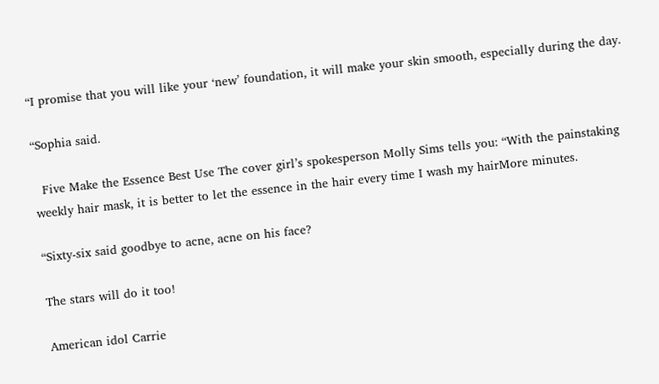“I promise that you will like your ‘new’ foundation, it will make your skin smooth, especially during the day.

“Sophia said.

  Five Make the Essence Best Use The cover girl’s spokesperson Molly Sims tells you: “With the painstaking weekly hair mask, it is better to let the essence in the hair every time I wash my hairMore minutes.

“Sixty-six said goodbye to acne, acne on his face?

The stars will do it too!

American idol Carrie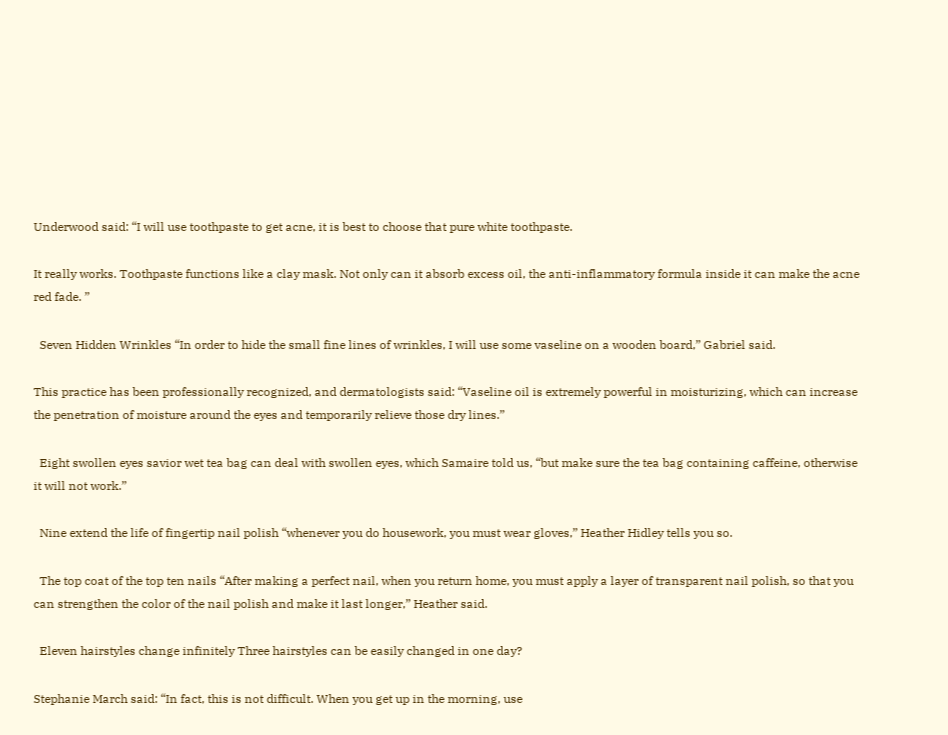Underwood said: “I will use toothpaste to get acne, it is best to choose that pure white toothpaste.

It really works. Toothpaste functions like a clay mask. Not only can it absorb excess oil, the anti-inflammatory formula inside it can make the acne red fade. ”

  Seven Hidden Wrinkles “In order to hide the small fine lines of wrinkles, I will use some vaseline on a wooden board,” Gabriel said.

This practice has been professionally recognized, and dermatologists said: “Vaseline oil is extremely powerful in moisturizing, which can increase the penetration of moisture around the eyes and temporarily relieve those dry lines.”

  Eight swollen eyes savior wet tea bag can deal with swollen eyes, which Samaire told us, “but make sure the tea bag containing caffeine, otherwise it will not work.”

  Nine extend the life of fingertip nail polish “whenever you do housework, you must wear gloves,” Heather Hidley tells you so.

  The top coat of the top ten nails “After making a perfect nail, when you return home, you must apply a layer of transparent nail polish, so that you can strengthen the color of the nail polish and make it last longer,” Heather said.

  Eleven hairstyles change infinitely Three hairstyles can be easily changed in one day?

Stephanie March said: “In fact, this is not difficult. When you get up in the morning, use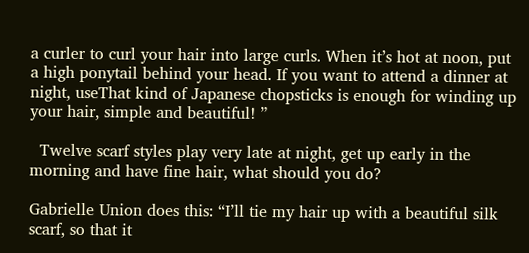a curler to curl your hair into large curls. When it’s hot at noon, put a high ponytail behind your head. If you want to attend a dinner at night, useThat kind of Japanese chopsticks is enough for winding up your hair, simple and beautiful! ”

  Twelve scarf styles play very late at night, get up early in the morning and have fine hair, what should you do?

Gabrielle Union does this: “I’ll tie my hair up with a beautiful silk scarf, so that it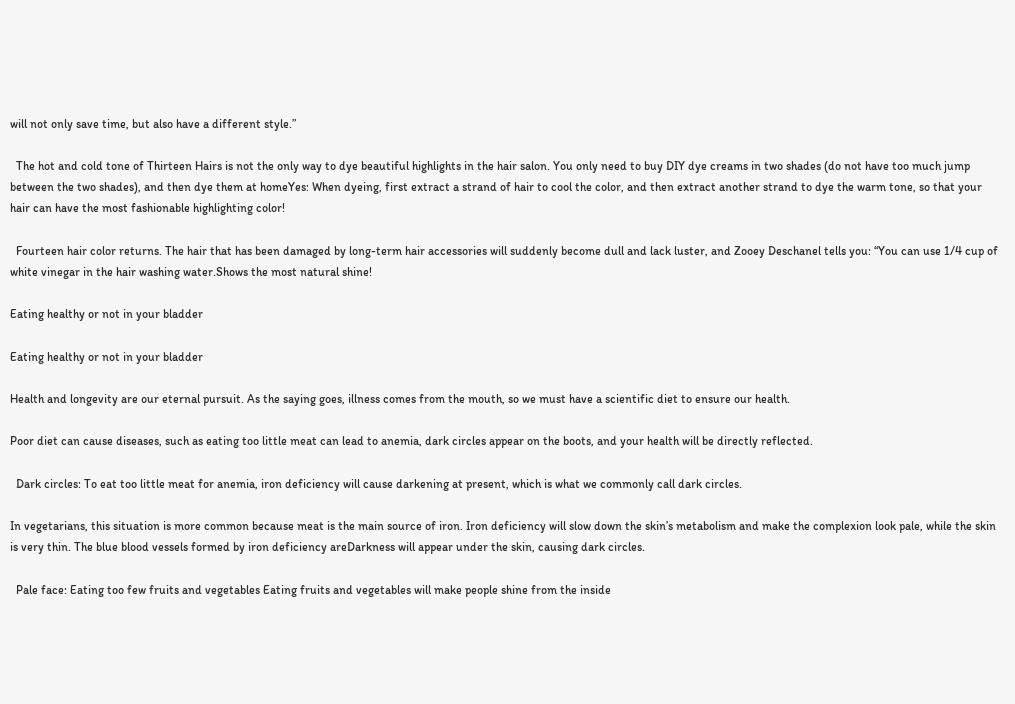will not only save time, but also have a different style.”

  The hot and cold tone of Thirteen Hairs is not the only way to dye beautiful highlights in the hair salon. You only need to buy DIY dye creams in two shades (do not have too much jump between the two shades), and then dye them at homeYes: When dyeing, first extract a strand of hair to cool the color, and then extract another strand to dye the warm tone, so that your hair can have the most fashionable highlighting color!

  Fourteen hair color returns. The hair that has been damaged by long-term hair accessories will suddenly become dull and lack luster, and Zooey Deschanel tells you: “You can use 1/4 cup of white vinegar in the hair washing water.Shows the most natural shine!

Eating healthy or not in your bladder

Eating healthy or not in your bladder

Health and longevity are our eternal pursuit. As the saying goes, illness comes from the mouth, so we must have a scientific diet to ensure our health.

Poor diet can cause diseases, such as eating too little meat can lead to anemia, dark circles appear on the boots, and your health will be directly reflected.

  Dark circles: To eat too little meat for anemia, iron deficiency will cause darkening at present, which is what we commonly call dark circles.

In vegetarians, this situation is more common because meat is the main source of iron. Iron deficiency will slow down the skin’s metabolism and make the complexion look pale, while the skin is very thin. The blue blood vessels formed by iron deficiency areDarkness will appear under the skin, causing dark circles.

  Pale face: Eating too few fruits and vegetables Eating fruits and vegetables will make people shine from the inside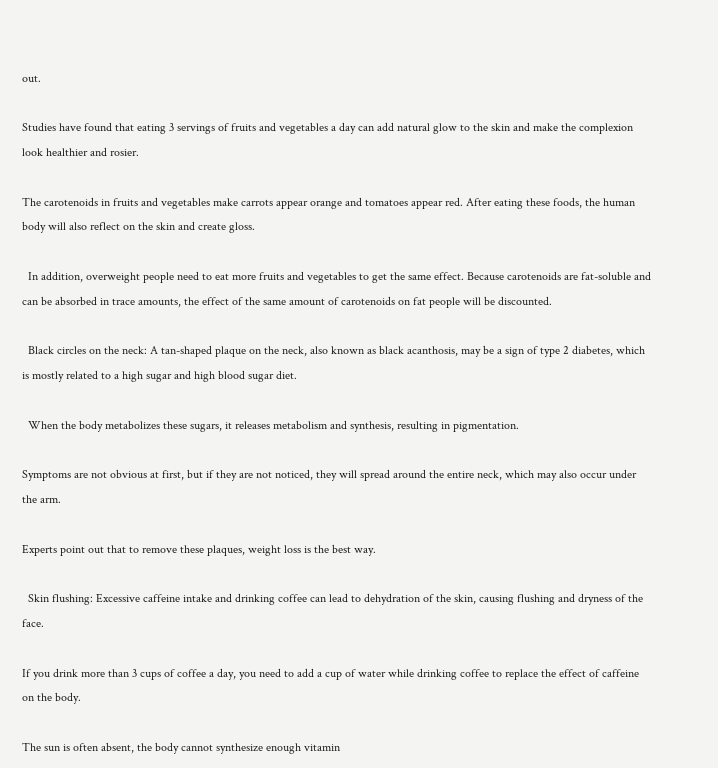out.

Studies have found that eating 3 servings of fruits and vegetables a day can add natural glow to the skin and make the complexion look healthier and rosier.

The carotenoids in fruits and vegetables make carrots appear orange and tomatoes appear red. After eating these foods, the human body will also reflect on the skin and create gloss.

  In addition, overweight people need to eat more fruits and vegetables to get the same effect. Because carotenoids are fat-soluble and can be absorbed in trace amounts, the effect of the same amount of carotenoids on fat people will be discounted.

  Black circles on the neck: A tan-shaped plaque on the neck, also known as black acanthosis, may be a sign of type 2 diabetes, which is mostly related to a high sugar and high blood sugar diet.

  When the body metabolizes these sugars, it releases metabolism and synthesis, resulting in pigmentation.

Symptoms are not obvious at first, but if they are not noticed, they will spread around the entire neck, which may also occur under the arm.

Experts point out that to remove these plaques, weight loss is the best way.

  Skin flushing: Excessive caffeine intake and drinking coffee can lead to dehydration of the skin, causing flushing and dryness of the face.

If you drink more than 3 cups of coffee a day, you need to add a cup of water while drinking coffee to replace the effect of caffeine on the body.

The sun is often absent, the body cannot synthesize enough vitamin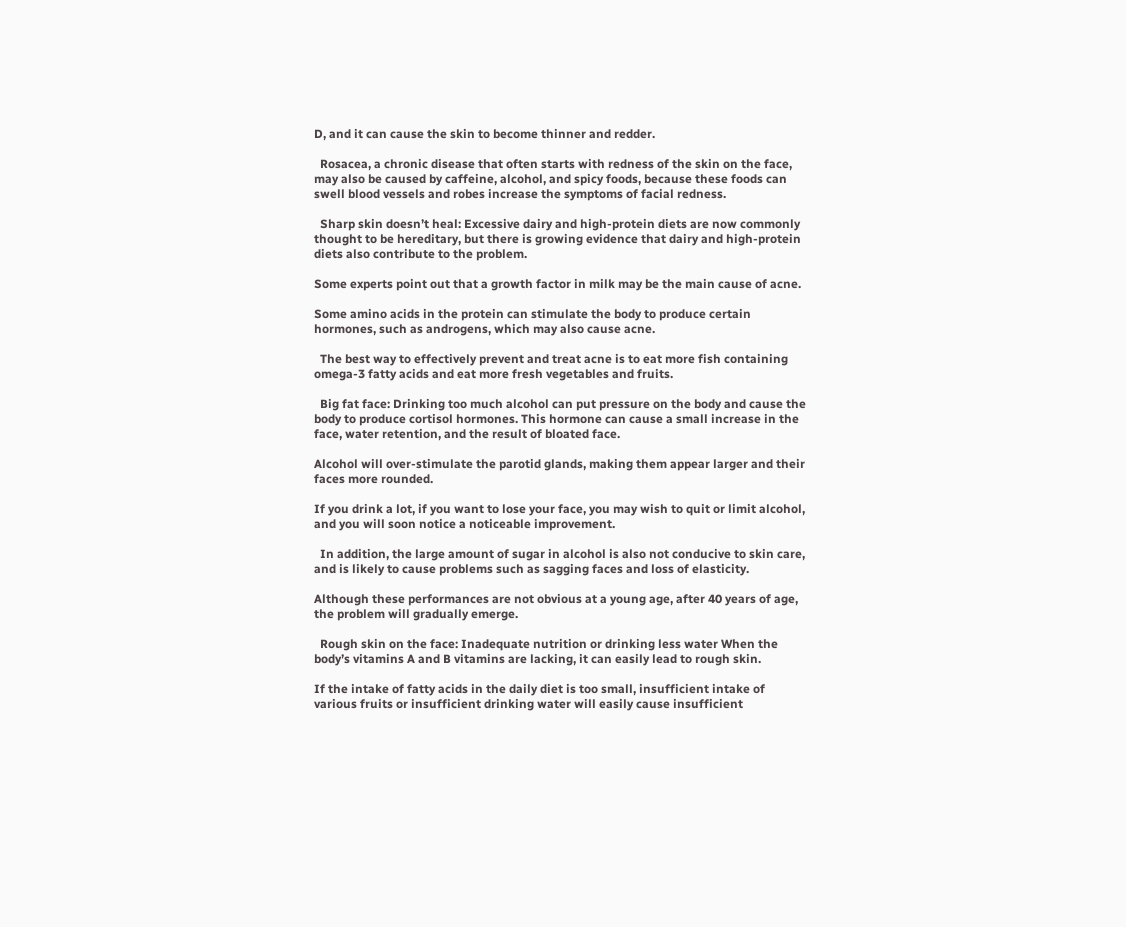D, and it can cause the skin to become thinner and redder.

  Rosacea, a chronic disease that often starts with redness of the skin on the face, may also be caused by caffeine, alcohol, and spicy foods, because these foods can swell blood vessels and robes increase the symptoms of facial redness.

  Sharp skin doesn’t heal: Excessive dairy and high-protein diets are now commonly thought to be hereditary, but there is growing evidence that dairy and high-protein diets also contribute to the problem.

Some experts point out that a growth factor in milk may be the main cause of acne.

Some amino acids in the protein can stimulate the body to produce certain hormones, such as androgens, which may also cause acne.

  The best way to effectively prevent and treat acne is to eat more fish containing omega-3 fatty acids and eat more fresh vegetables and fruits.

  Big fat face: Drinking too much alcohol can put pressure on the body and cause the body to produce cortisol hormones. This hormone can cause a small increase in the face, water retention, and the result of bloated face.

Alcohol will over-stimulate the parotid glands, making them appear larger and their faces more rounded.

If you drink a lot, if you want to lose your face, you may wish to quit or limit alcohol, and you will soon notice a noticeable improvement.

  In addition, the large amount of sugar in alcohol is also not conducive to skin care, and is likely to cause problems such as sagging faces and loss of elasticity.

Although these performances are not obvious at a young age, after 40 years of age, the problem will gradually emerge.

  Rough skin on the face: Inadequate nutrition or drinking less water When the body’s vitamins A and B vitamins are lacking, it can easily lead to rough skin.

If the intake of fatty acids in the daily diet is too small, insufficient intake of various fruits or insufficient drinking water will easily cause insufficient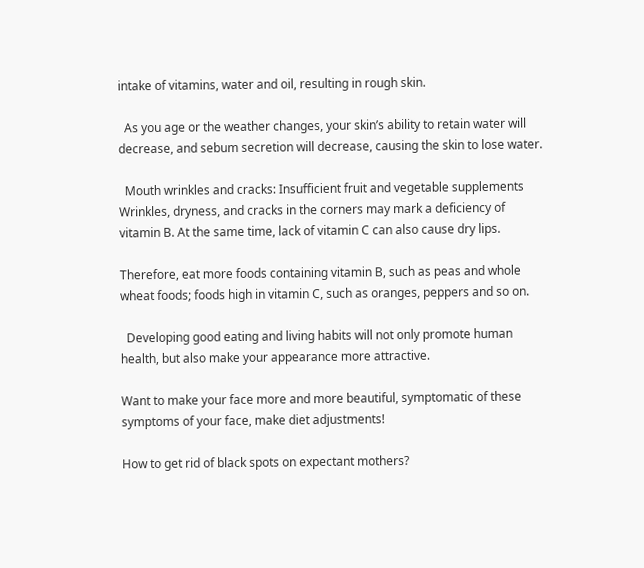intake of vitamins, water and oil, resulting in rough skin.

  As you age or the weather changes, your skin’s ability to retain water will decrease, and sebum secretion will decrease, causing the skin to lose water.

  Mouth wrinkles and cracks: Insufficient fruit and vegetable supplements Wrinkles, dryness, and cracks in the corners may mark a deficiency of vitamin B. At the same time, lack of vitamin C can also cause dry lips.

Therefore, eat more foods containing vitamin B, such as peas and whole wheat foods; foods high in vitamin C, such as oranges, peppers and so on.

  Developing good eating and living habits will not only promote human health, but also make your appearance more attractive.

Want to make your face more and more beautiful, symptomatic of these symptoms of your face, make diet adjustments!

How to get rid of black spots on expectant mothers?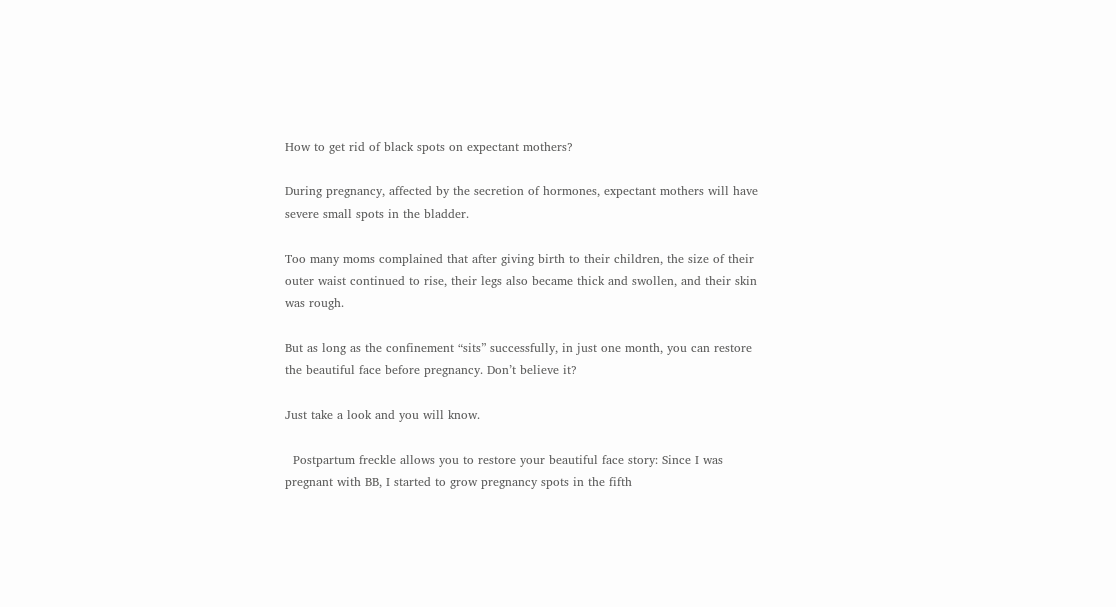How to get rid of black spots on expectant mothers?

During pregnancy, affected by the secretion of hormones, expectant mothers will have severe small spots in the bladder.

Too many moms complained that after giving birth to their children, the size of their outer waist continued to rise, their legs also became thick and swollen, and their skin was rough.

But as long as the confinement “sits” successfully, in just one month, you can restore the beautiful face before pregnancy. Don’t believe it?

Just take a look and you will know.

  Postpartum freckle allows you to restore your beautiful face story: Since I was pregnant with BB, I started to grow pregnancy spots in the fifth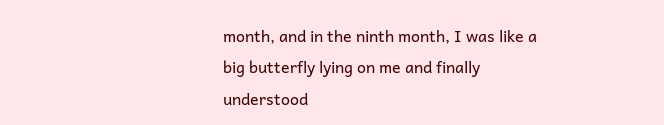month, and in the ninth month, I was like a big butterfly lying on me and finally understood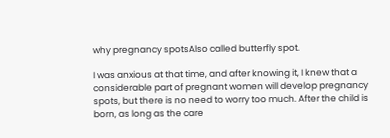why pregnancy spotsAlso called butterfly spot.

I was anxious at that time, and after knowing it, I knew that a considerable part of pregnant women will develop pregnancy spots, but there is no need to worry too much. After the child is born, as long as the care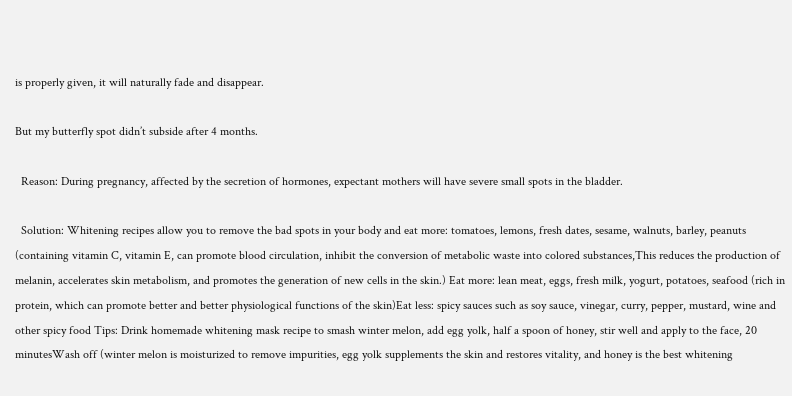is properly given, it will naturally fade and disappear.

But my butterfly spot didn’t subside after 4 months.

  Reason: During pregnancy, affected by the secretion of hormones, expectant mothers will have severe small spots in the bladder.

  Solution: Whitening recipes allow you to remove the bad spots in your body and eat more: tomatoes, lemons, fresh dates, sesame, walnuts, barley, peanuts (containing vitamin C, vitamin E, can promote blood circulation, inhibit the conversion of metabolic waste into colored substances,This reduces the production of melanin, accelerates skin metabolism, and promotes the generation of new cells in the skin.) Eat more: lean meat, eggs, fresh milk, yogurt, potatoes, seafood (rich in protein, which can promote better and better physiological functions of the skin)Eat less: spicy sauces such as soy sauce, vinegar, curry, pepper, mustard, wine and other spicy food Tips: Drink homemade whitening mask recipe to smash winter melon, add egg yolk, half a spoon of honey, stir well and apply to the face, 20 minutesWash off (winter melon is moisturized to remove impurities, egg yolk supplements the skin and restores vitality, and honey is the best whitening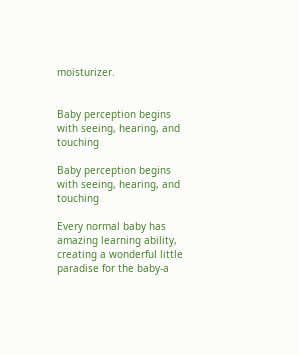moisturizer.


Baby perception begins with seeing, hearing, and touching

Baby perception begins with seeing, hearing, and touching

Every normal baby has amazing learning ability, creating a wonderful little paradise for the baby-a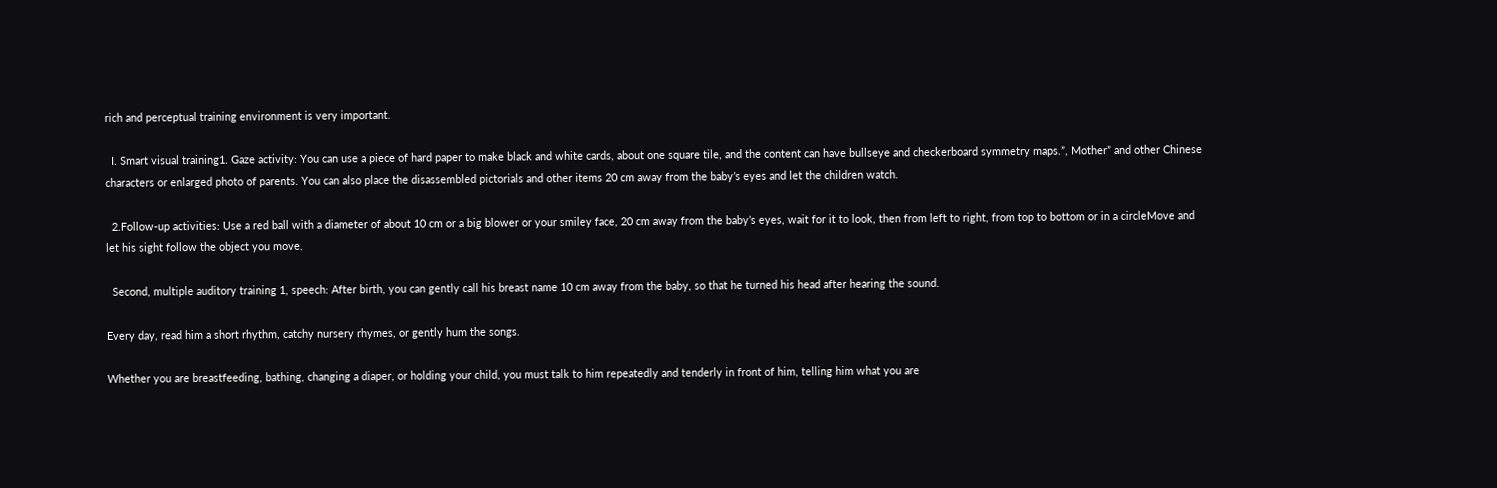rich and perceptual training environment is very important.

  I. Smart visual training1. Gaze activity: You can use a piece of hard paper to make black and white cards, about one square tile, and the content can have bullseye and checkerboard symmetry maps.”, Mother” and other Chinese characters or enlarged photo of parents. You can also place the disassembled pictorials and other items 20 cm away from the baby’s eyes and let the children watch.

  2.Follow-up activities: Use a red ball with a diameter of about 10 cm or a big blower or your smiley face, 20 cm away from the baby’s eyes, wait for it to look, then from left to right, from top to bottom or in a circleMove and let his sight follow the object you move.

  Second, multiple auditory training 1, speech: After birth, you can gently call his breast name 10 cm away from the baby, so that he turned his head after hearing the sound.

Every day, read him a short rhythm, catchy nursery rhymes, or gently hum the songs.

Whether you are breastfeeding, bathing, changing a diaper, or holding your child, you must talk to him repeatedly and tenderly in front of him, telling him what you are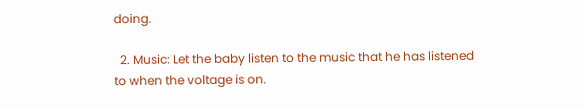doing.

  2. Music: Let the baby listen to the music that he has listened to when the voltage is on.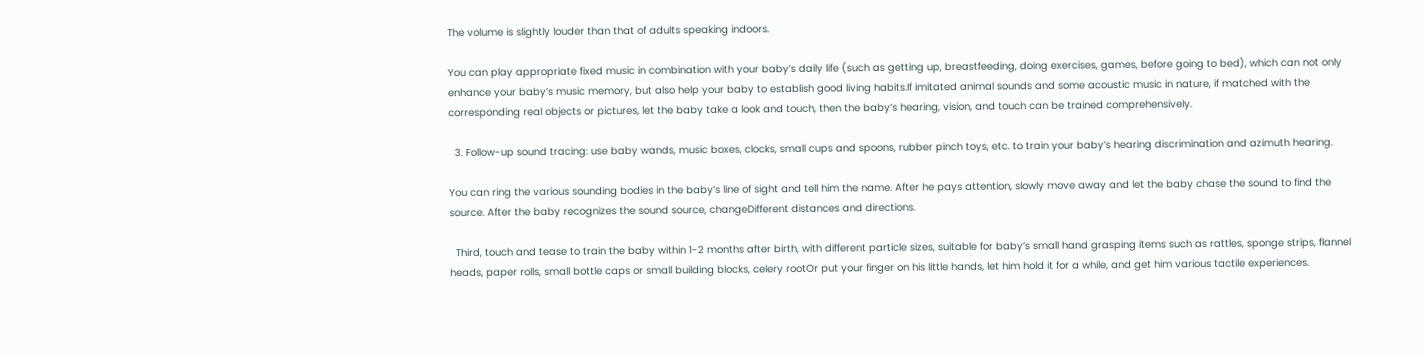The volume is slightly louder than that of adults speaking indoors.

You can play appropriate fixed music in combination with your baby’s daily life (such as getting up, breastfeeding, doing exercises, games, before going to bed), which can not only enhance your baby’s music memory, but also help your baby to establish good living habits.If imitated animal sounds and some acoustic music in nature, if matched with the corresponding real objects or pictures, let the baby take a look and touch, then the baby’s hearing, vision, and touch can be trained comprehensively.

  3. Follow-up sound tracing: use baby wands, music boxes, clocks, small cups and spoons, rubber pinch toys, etc. to train your baby’s hearing discrimination and azimuth hearing.

You can ring the various sounding bodies in the baby’s line of sight and tell him the name. After he pays attention, slowly move away and let the baby chase the sound to find the source. After the baby recognizes the sound source, changeDifferent distances and directions.

  Third, touch and tease to train the baby within 1-2 months after birth, with different particle sizes, suitable for baby’s small hand grasping items such as rattles, sponge strips, flannel heads, paper rolls, small bottle caps or small building blocks, celery rootOr put your finger on his little hands, let him hold it for a while, and get him various tactile experiences.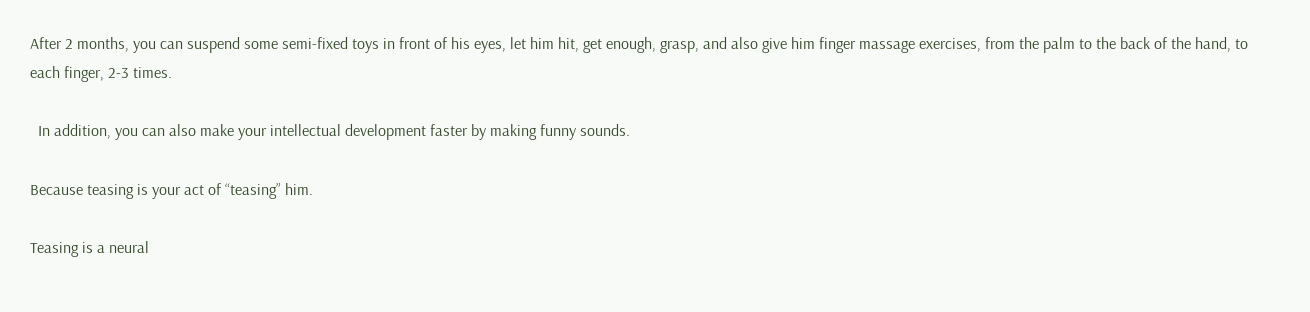After 2 months, you can suspend some semi-fixed toys in front of his eyes, let him hit, get enough, grasp, and also give him finger massage exercises, from the palm to the back of the hand, to each finger, 2-3 times.

  In addition, you can also make your intellectual development faster by making funny sounds.

Because teasing is your act of “teasing” him.

Teasing is a neural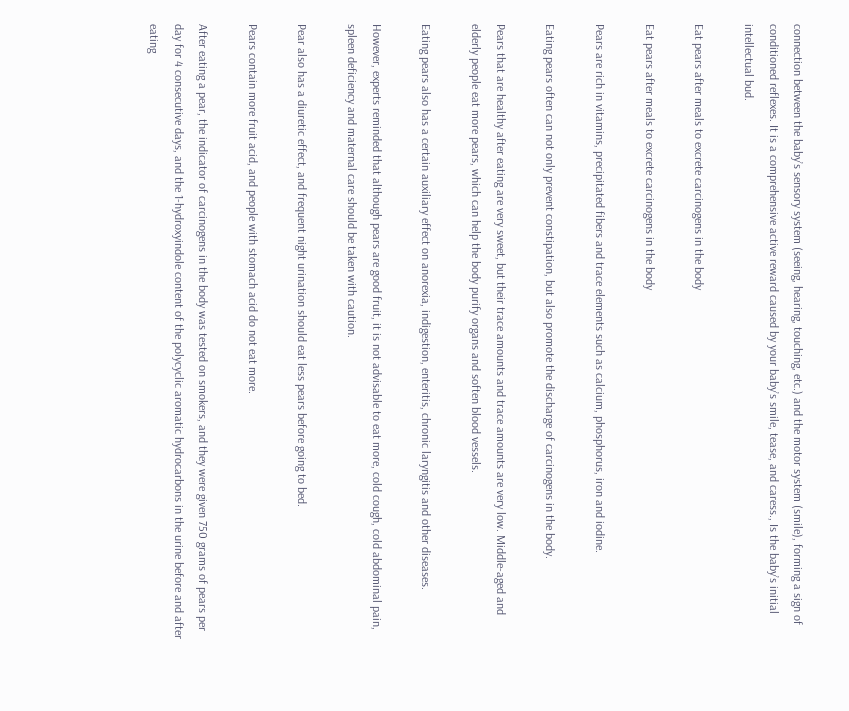connection between the baby’s sensory system (seeing, hearing, touching, etc.) and the motor system (smile), forming a sign of conditioned reflexes. It is a comprehensive active reward caused by your baby’s smile, tease, and caress., Is the baby’s initial intellectual bud.

Eat pears after meals to excrete carcinogens in the body

Eat pears after meals to excrete carcinogens in the body

Pears are rich in vitamins, precipitated fibers and trace elements such as calcium, phosphorus, iron and iodine.

Eating pears often can not only prevent constipation, but also promote the discharge of carcinogens in the body.

Pears that are healthy after eating are very sweet, but their trace amounts and trace amounts are very low. Middle-aged and elderly people eat more pears, which can help the body purify organs and soften blood vessels.

Eating pears also has a certain auxiliary effect on anorexia, indigestion, enteritis, chronic laryngitis and other diseases.

However, experts reminded that although pears are good fruit, it is not advisable to eat more, cold cough, cold abdominal pain, spleen deficiency and maternal care should be taken with caution.

Pear also has a diuretic effect, and frequent night urination should eat less pears before going to bed.

Pears contain more fruit acid, and people with stomach acid do not eat more.

After eating a pear, the indicator of carcinogens in the body was tested on smokers, and they were given 750 grams of pears per day for 4 consecutive days, and the 1-hydroxyindole content of the polycyclic aromatic hydrocarbons in the urine before and after eating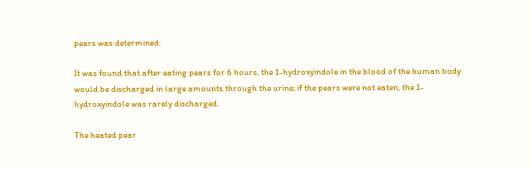pears was determined.

It was found that after eating pears for 6 hours, the 1-hydroxyindole in the blood of the human body would be discharged in large amounts through the urine; if the pears were not eaten, the 1-hydroxyindole was rarely discharged.

The heated pear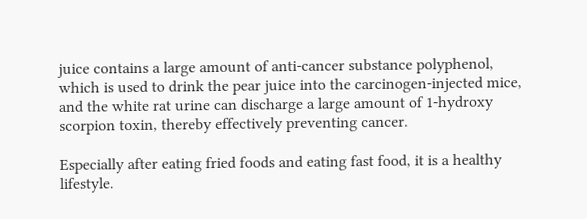juice contains a large amount of anti-cancer substance polyphenol, which is used to drink the pear juice into the carcinogen-injected mice, and the white rat urine can discharge a large amount of 1-hydroxy scorpion toxin, thereby effectively preventing cancer.

Especially after eating fried foods and eating fast food, it is a healthy lifestyle.